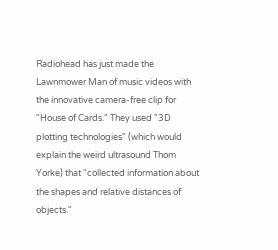Radiohead has just made the Lawnmower Man of music videos with the innovative camera-free clip for "House of Cards." They used "3D plotting technologies" (which would explain the weird ultrasound Thom Yorke) that "collected information about the shapes and relative distances of objects."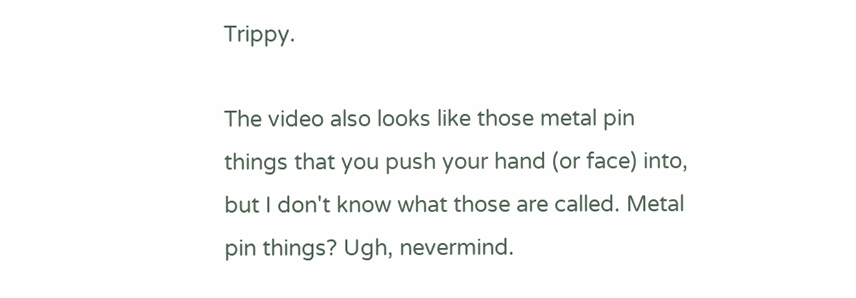Trippy.

The video also looks like those metal pin things that you push your hand (or face) into, but I don't know what those are called. Metal pin things? Ugh, nevermind.